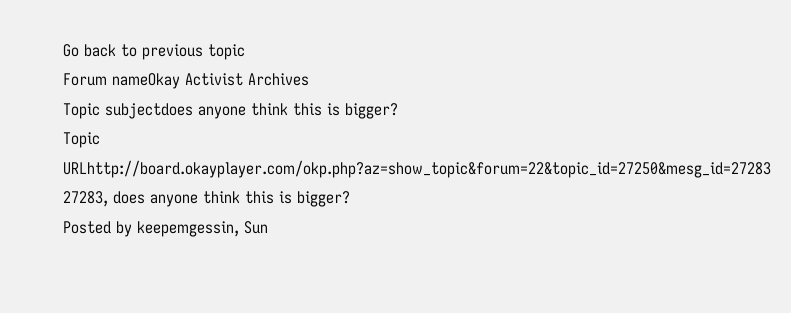Go back to previous topic
Forum nameOkay Activist Archives
Topic subjectdoes anyone think this is bigger?
Topic URLhttp://board.okayplayer.com/okp.php?az=show_topic&forum=22&topic_id=27250&mesg_id=27283
27283, does anyone think this is bigger?
Posted by keepemgessin, Sun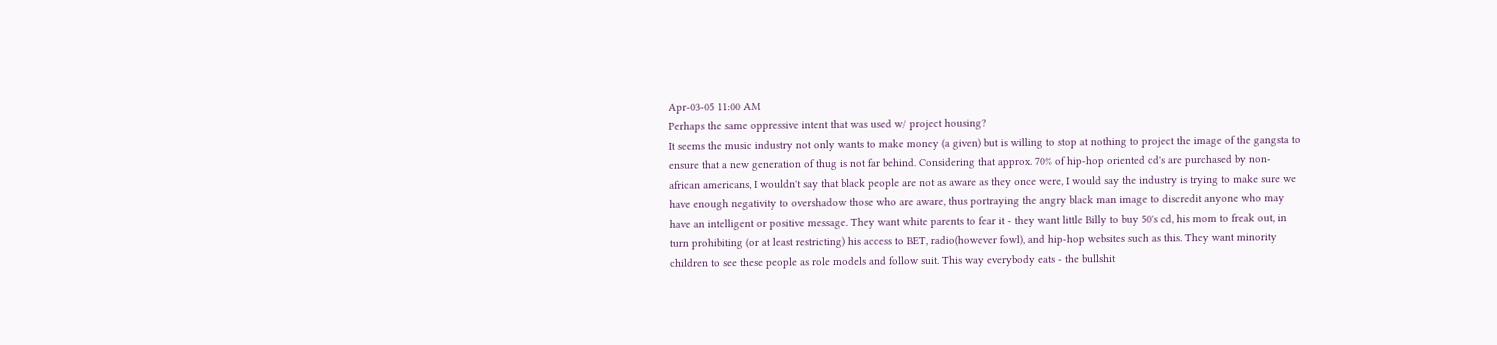Apr-03-05 11:00 AM
Perhaps the same oppressive intent that was used w/ project housing?
It seems the music industry not only wants to make money (a given) but is willing to stop at nothing to project the image of the gangsta to ensure that a new generation of thug is not far behind. Considering that approx. 70% of hip-hop oriented cd's are purchased by non-african americans, I wouldn't say that black people are not as aware as they once were, I would say the industry is trying to make sure we have enough negativity to overshadow those who are aware, thus portraying the angry black man image to discredit anyone who may have an intelligent or positive message. They want white parents to fear it - they want little Billy to buy 50's cd, his mom to freak out, in turn prohibiting (or at least restricting) his access to BET, radio(however fowl), and hip-hop websites such as this. They want minority children to see these people as role models and follow suit. This way everybody eats - the bullshit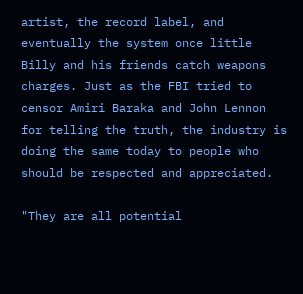artist, the record label, and eventually the system once little Billy and his friends catch weapons charges. Just as the FBI tried to censor Amiri Baraka and John Lennon for telling the truth, the industry is doing the same today to people who should be respected and appreciated.

"They are all potential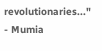revolutionaries..." - Mumia